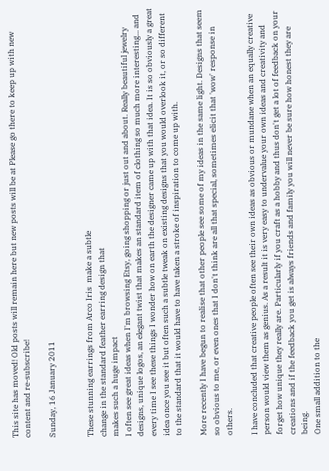This site has moved! Old posts will remain here but new posts will be at Please go there to keep up with new content and re-subscribe!

Sunday, 16 January 2011


These stunning earrings from Arco Iris  make a subtle
change in the standard feather earring design that
makes such a huge impact
I often see great ideas when I'm browsing Etsy, going shopping or just out and about. Really beautiful jewelry designs, unique logos, an elegant twist that makes an standard item of clothing so much more interesting... and every time I see these things I wonder how on earth the designer came up with that idea. It is so obviously a great idea once you see it but often such a subtle tweak on existing designs that you would overlook it, or so different to the standard that it would have to have taken a stroke of inspiration to come up with.

More recently I have begun to realise that other people see some of my ideas in the same light. Designs that seem so obvious to me, or even ones that I don't think are all that special, sometimes elicit that 'wow' response in others.

I have concluded that creative people often see their own ideas as obvious or mundane when an equally creative person would view them as genius. As a result it is very easy to undervalue your own ideas and creativity and forget how unique they really are. Particularly if you craft as a hobby and thus don't get a lot of feedback on your creations and if the feedback you get is always friends and family you will never be sure how honest they are being.
One small addition to the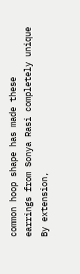common hoop shape has made these
earrings from Sonya Rasi completely unique
By extension,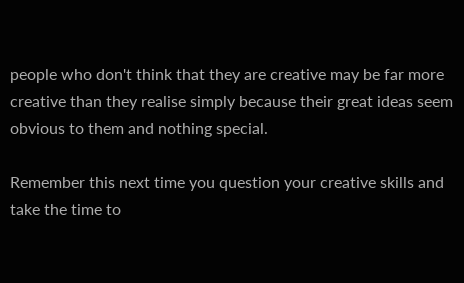people who don't think that they are creative may be far more creative than they realise simply because their great ideas seem obvious to them and nothing special.

Remember this next time you question your creative skills and take the time to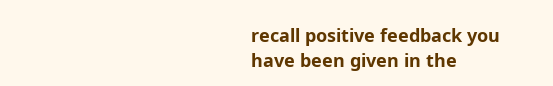recall positive feedback you have been given in the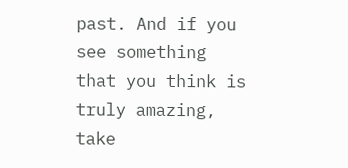past. And if you see something that you think is truly amazing, take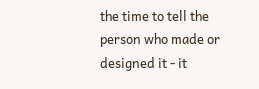the time to tell the person who made or designed it - it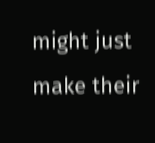might just make their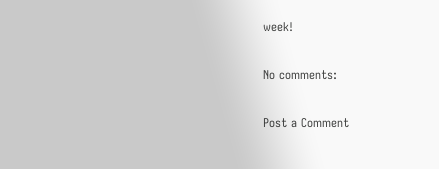week!

No comments:

Post a Comment